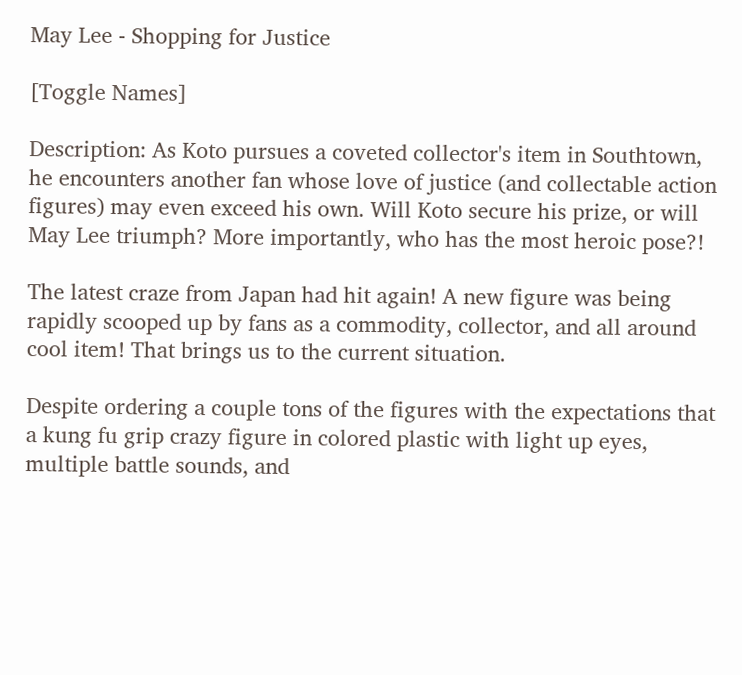May Lee - Shopping for Justice

[Toggle Names]

Description: As Koto pursues a coveted collector's item in Southtown, he encounters another fan whose love of justice (and collectable action figures) may even exceed his own. Will Koto secure his prize, or will May Lee triumph? More importantly, who has the most heroic pose?!

The latest craze from Japan had hit again! A new figure was being rapidly scooped up by fans as a commodity, collector, and all around cool item! That brings us to the current situation.

Despite ordering a couple tons of the figures with the expectations that a kung fu grip crazy figure in colored plastic with light up eyes, multiple battle sounds, and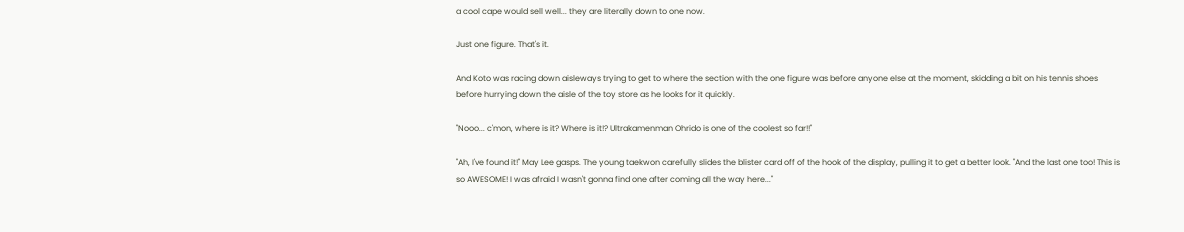a cool cape would sell well... they are literally down to one now.

Just one figure. That's it.

And Koto was racing down aisleways trying to get to where the section with the one figure was before anyone else at the moment, skidding a bit on his tennis shoes before hurrying down the aisle of the toy store as he looks for it quickly.

"Nooo... c'mon, where is it? Where is it!? Ultrakamenman Ohrido is one of the coolest so far!!"

"Ah, I've found it!" May Lee gasps. The young taekwon carefully slides the blister card off of the hook of the display, pulling it to get a better look. "And the last one too! This is so AWESOME! I was afraid I wasn't gonna find one after coming all the way here..."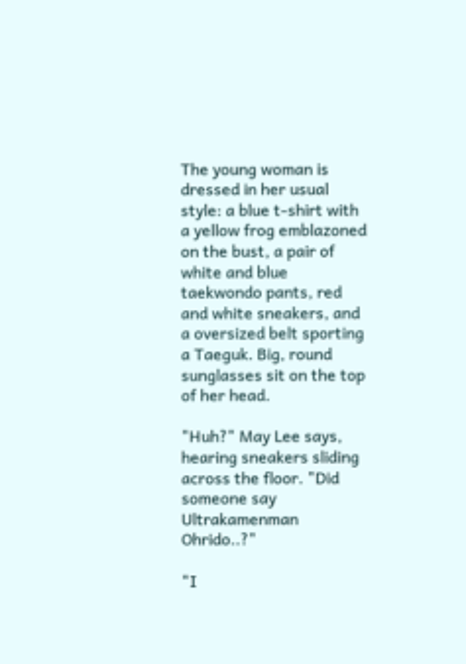The young woman is dressed in her usual style: a blue t-shirt with a yellow frog emblazoned on the bust, a pair of white and blue taekwondo pants, red and white sneakers, and a oversized belt sporting a Taeguk. Big, round sunglasses sit on the top of her head.

"Huh?" May Lee says, hearing sneakers sliding across the floor. "Did someone say Ultrakamenman Ohrido..?"

"I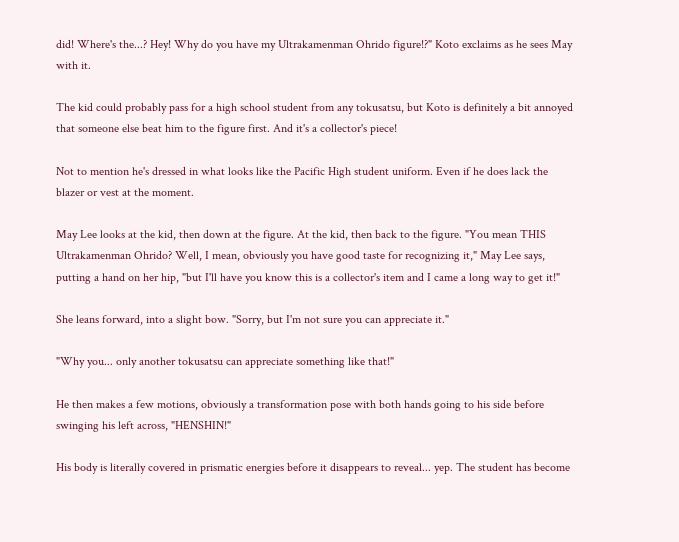did! Where's the...? Hey! Why do you have my Ultrakamenman Ohrido figure!?" Koto exclaims as he sees May with it.

The kid could probably pass for a high school student from any tokusatsu, but Koto is definitely a bit annoyed that someone else beat him to the figure first. And it's a collector's piece!

Not to mention he's dressed in what looks like the Pacific High student uniform. Even if he does lack the blazer or vest at the moment.

May Lee looks at the kid, then down at the figure. At the kid, then back to the figure. "You mean THIS Ultrakamenman Ohrido? Well, I mean, obviously you have good taste for recognizing it," May Lee says, putting a hand on her hip, "but I'll have you know this is a collector's item and I came a long way to get it!"

She leans forward, into a slight bow. "Sorry, but I'm not sure you can appreciate it."

"Why you... only another tokusatsu can appreciate something like that!"

He then makes a few motions, obviously a transformation pose with both hands going to his side before swinging his left across, "HENSHIN!"

His body is literally covered in prismatic energies before it disappears to reveal... yep. The student has become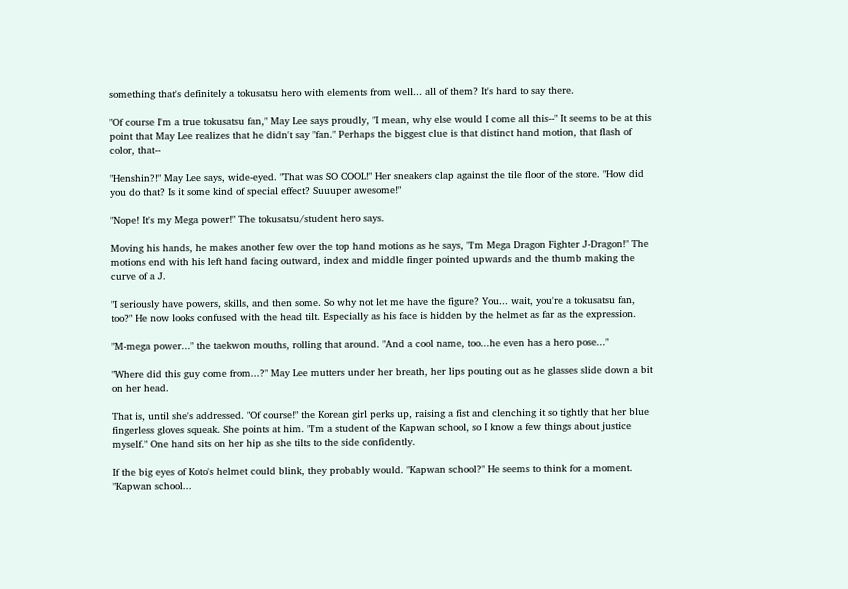something that's definitely a tokusatsu hero with elements from well... all of them? It's hard to say there.

"Of course I'm a true tokusatsu fan," May Lee says proudly, "I mean, why else would I come all this--" It seems to be at this point that May Lee realizes that he didn't say "fan." Perhaps the biggest clue is that distinct hand motion, that flash of color, that--

"Henshin?!" May Lee says, wide-eyed. "That was SO COOL!" Her sneakers clap against the tile floor of the store. "How did you do that? Is it some kind of special effect? Suuuper awesome!"

"Nope! It's my Mega power!" The tokusatsu/student hero says.

Moving his hands, he makes another few over the top hand motions as he says, "I'm Mega Dragon Fighter J-Dragon!" The motions end with his left hand facing outward, index and middle finger pointed upwards and the thumb making the curve of a J.

"I seriously have powers, skills, and then some. So why not let me have the figure? You... wait, you're a tokusatsu fan, too?" He now looks confused with the head tilt. Especially as his face is hidden by the helmet as far as the expression.

"M-mega power..." the taekwon mouths, rolling that around. "And a cool name, too...he even has a hero pose..."

"Where did this guy come from...?" May Lee mutters under her breath, her lips pouting out as he glasses slide down a bit on her head.

That is, until she's addressed. "Of course!" the Korean girl perks up, raising a fist and clenching it so tightly that her blue fingerless gloves squeak. She points at him. "I'm a student of the Kapwan school, so I know a few things about justice myself." One hand sits on her hip as she tilts to the side confidently.

If the big eyes of Koto's helmet could blink, they probably would. "Kapwan school?" He seems to think for a moment. "Kapwan school...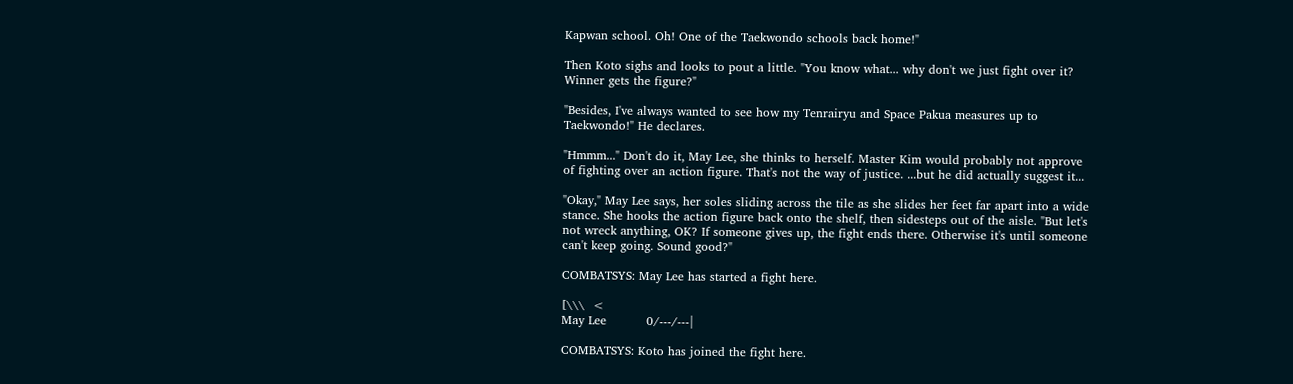Kapwan school. Oh! One of the Taekwondo schools back home!"

Then Koto sighs and looks to pout a little. "You know what... why don't we just fight over it? Winner gets the figure?"

"Besides, I've always wanted to see how my Tenrairyu and Space Pakua measures up to Taekwondo!" He declares.

"Hmmm..." Don't do it, May Lee, she thinks to herself. Master Kim would probably not approve of fighting over an action figure. That's not the way of justice. ...but he did actually suggest it...

"Okay," May Lee says, her soles sliding across the tile as she slides her feet far apart into a wide stance. She hooks the action figure back onto the shelf, then sidesteps out of the aisle. "But let's not wreck anything, OK? If someone gives up, the fight ends there. Otherwise it's until someone can't keep going. Sound good?"

COMBATSYS: May Lee has started a fight here.

[\\\  <
May Lee          0/---/---|

COMBATSYS: Koto has joined the fight here.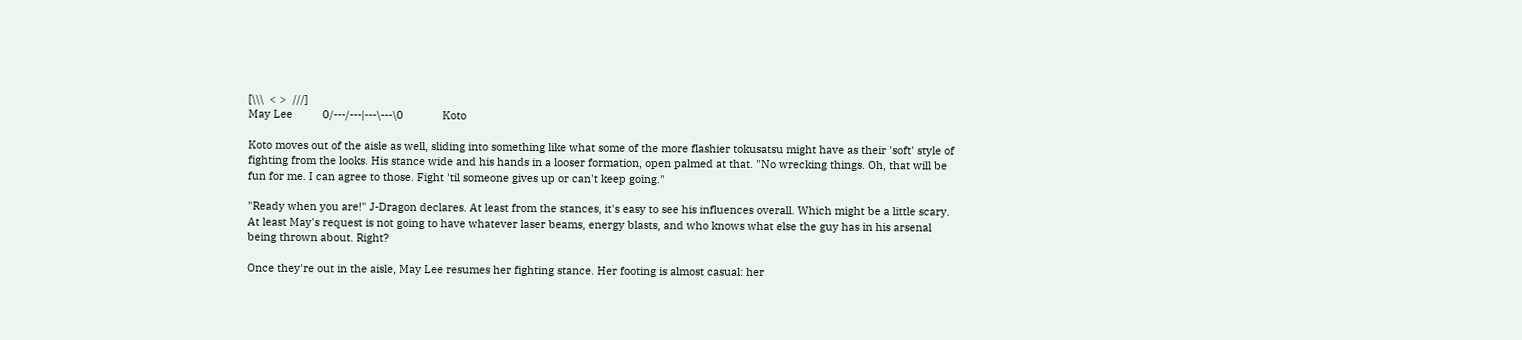[\\\  < >  ///]
May Lee          0/---/---|---\---\0             Koto

Koto moves out of the aisle as well, sliding into something like what some of the more flashier tokusatsu might have as their 'soft' style of fighting from the looks. His stance wide and his hands in a looser formation, open palmed at that. "No wrecking things. Oh, that will be fun for me. I can agree to those. Fight 'til someone gives up or can't keep going."

"Ready when you are!" J-Dragon declares. At least from the stances, it's easy to see his influences overall. Which might be a little scary. At least May's request is not going to have whatever laser beams, energy blasts, and who knows what else the guy has in his arsenal being thrown about. Right?

Once they're out in the aisle, May Lee resumes her fighting stance. Her footing is almost casual: her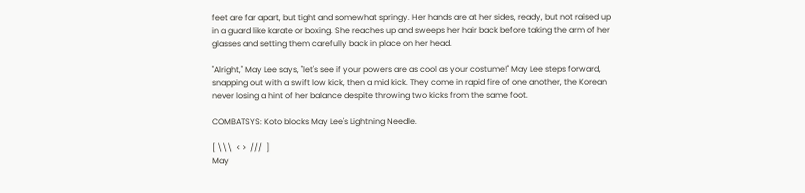feet are far apart, but tight and somewhat springy. Her hands are at her sides, ready, but not raised up in a guard like karate or boxing. She reaches up and sweeps her hair back before taking the arm of her glasses and setting them carefully back in place on her head.

"Alright," May Lee says, "let's see if your powers are as cool as your costume!" May Lee steps forward, snapping out with a swift low kick, then a mid kick. They come in rapid fire of one another, the Korean never losing a hint of her balance despite throwing two kicks from the same foot.

COMBATSYS: Koto blocks May Lee's Lightning Needle.

[ \\\  < >  ///  ]
May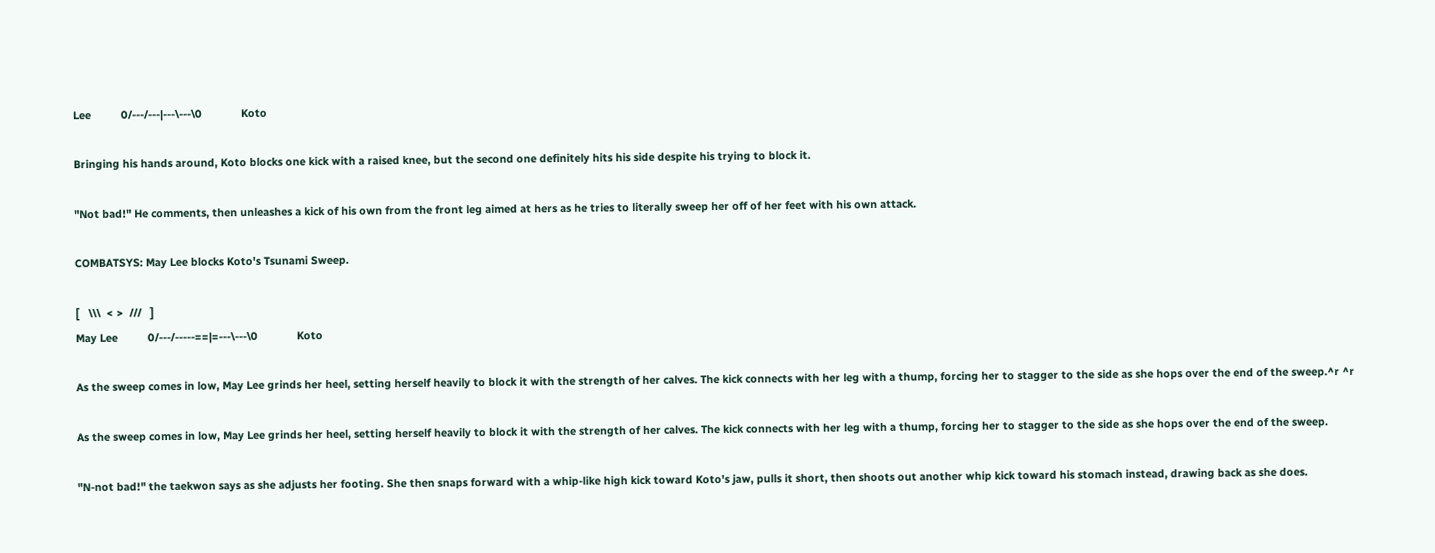Lee          0/---/---|---\---\0             Koto

Bringing his hands around, Koto blocks one kick with a raised knee, but the second one definitely hits his side despite his trying to block it.

"Not bad!" He comments, then unleashes a kick of his own from the front leg aimed at hers as he tries to literally sweep her off of her feet with his own attack.

COMBATSYS: May Lee blocks Koto's Tsunami Sweep.

[   \\\  < >  ///   ]
May Lee          0/---/-----==|=---\---\0             Koto

As the sweep comes in low, May Lee grinds her heel, setting herself heavily to block it with the strength of her calves. The kick connects with her leg with a thump, forcing her to stagger to the side as she hops over the end of the sweep.^r ^r

As the sweep comes in low, May Lee grinds her heel, setting herself heavily to block it with the strength of her calves. The kick connects with her leg with a thump, forcing her to stagger to the side as she hops over the end of the sweep.

"N-not bad!" the taekwon says as she adjusts her footing. She then snaps forward with a whip-like high kick toward Koto's jaw, pulls it short, then shoots out another whip kick toward his stomach instead, drawing back as she does.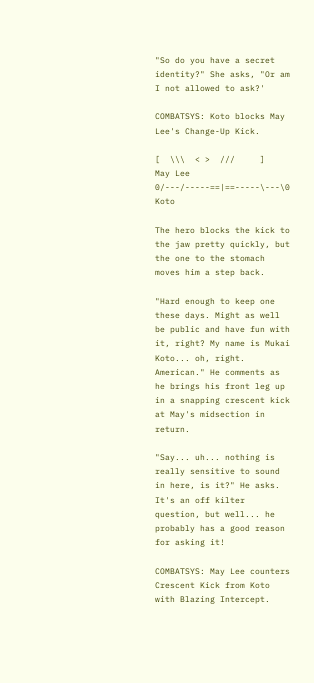"So do you have a secret identity?" She asks, "Or am I not allowed to ask?'

COMBATSYS: Koto blocks May Lee's Change-Up Kick.

[  \\\  < >  ///     ]
May Lee          0/---/-----==|==-----\---\0             Koto

The hero blocks the kick to the jaw pretty quickly, but the one to the stomach moves him a step back.

"Hard enough to keep one these days. Might as well be public and have fun with it, right? My name is Mukai Koto... oh, right. American." He comments as he brings his front leg up in a snapping crescent kick at May's midsection in return.

"Say... uh... nothing is really sensitive to sound in here, is it?" He asks. It's an off kilter question, but well... he probably has a good reason for asking it!

COMBATSYS: May Lee counters Crescent Kick from Koto with Blazing Intercept.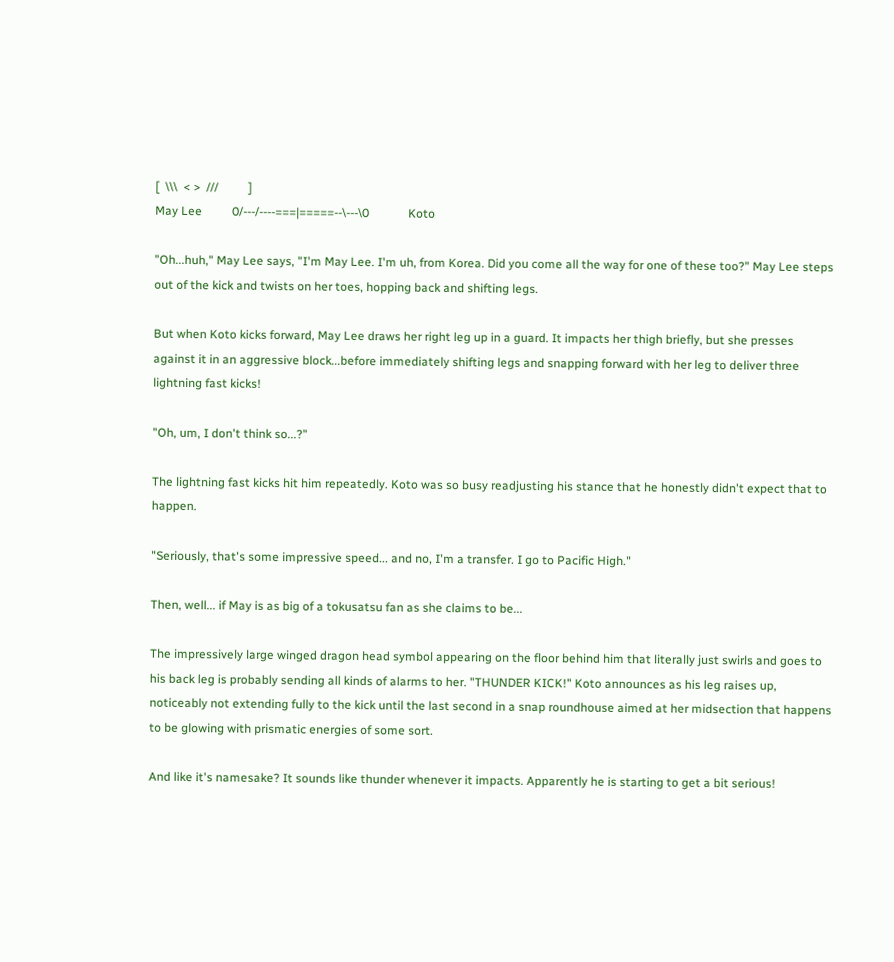[  \\\  < >  ///          ]
May Lee          0/---/----===|=====--\---\0             Koto

"Oh...huh," May Lee says, "I'm May Lee. I'm uh, from Korea. Did you come all the way for one of these too?" May Lee steps out of the kick and twists on her toes, hopping back and shifting legs.

But when Koto kicks forward, May Lee draws her right leg up in a guard. It impacts her thigh briefly, but she presses against it in an aggressive block...before immediately shifting legs and snapping forward with her leg to deliver three lightning fast kicks!

"Oh, um, I don't think so...?"

The lightning fast kicks hit him repeatedly. Koto was so busy readjusting his stance that he honestly didn't expect that to happen.

"Seriously, that's some impressive speed... and no, I'm a transfer. I go to Pacific High."

Then, well... if May is as big of a tokusatsu fan as she claims to be...

The impressively large winged dragon head symbol appearing on the floor behind him that literally just swirls and goes to his back leg is probably sending all kinds of alarms to her. "THUNDER KICK!" Koto announces as his leg raises up, noticeably not extending fully to the kick until the last second in a snap roundhouse aimed at her midsection that happens to be glowing with prismatic energies of some sort.

And like it's namesake? It sounds like thunder whenever it impacts. Apparently he is starting to get a bit serious!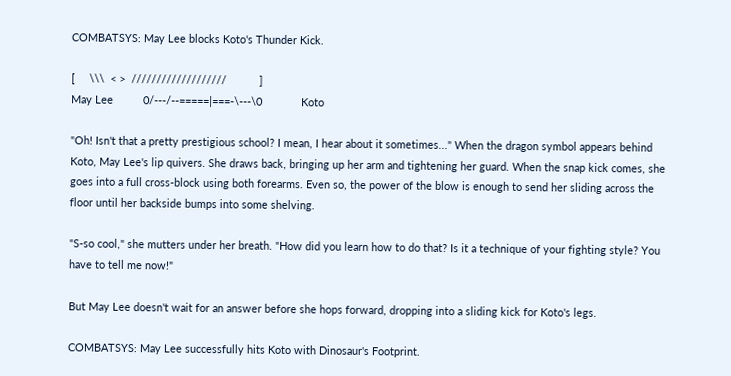COMBATSYS: May Lee blocks Koto's Thunder Kick.

[     \\\  < >  ///////////////////           ]
May Lee          0/---/--=====|===-\---\0             Koto

"Oh! Isn't that a pretty prestigious school? I mean, I hear about it sometimes..." When the dragon symbol appears behind Koto, May Lee's lip quivers. She draws back, bringing up her arm and tightening her guard. When the snap kick comes, she goes into a full cross-block using both forearms. Even so, the power of the blow is enough to send her sliding across the floor until her backside bumps into some shelving.

"S-so cool," she mutters under her breath. "How did you learn how to do that? Is it a technique of your fighting style? You have to tell me now!"

But May Lee doesn't wait for an answer before she hops forward, dropping into a sliding kick for Koto's legs.

COMBATSYS: May Lee successfully hits Koto with Dinosaur's Footprint.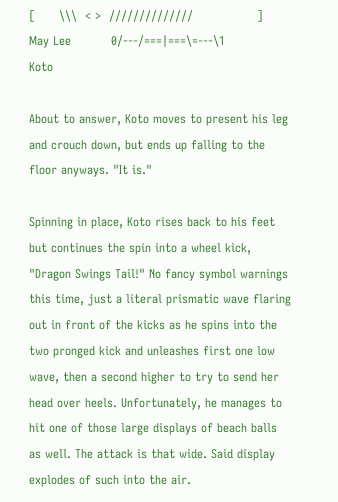[      \\\  < >  //////////////                ]
May Lee          0/---/===|===\=---\1             Koto

About to answer, Koto moves to present his leg and crouch down, but ends up falling to the floor anyways. "It is."

Spinning in place, Koto rises back to his feet but continues the spin into a wheel kick, "Dragon Swings Tail!" No fancy symbol warnings this time, just a literal prismatic wave flaring out in front of the kicks as he spins into the two pronged kick and unleashes first one low wave, then a second higher to try to send her head over heels. Unfortunately, he manages to hit one of those large displays of beach balls as well. The attack is that wide. Said display explodes of such into the air.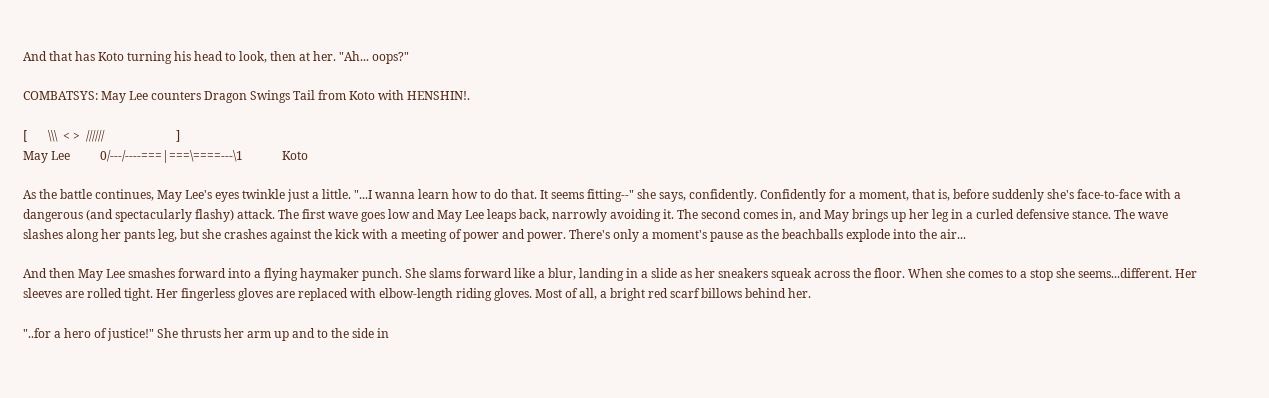And that has Koto turning his head to look, then at her. "Ah... oops?"

COMBATSYS: May Lee counters Dragon Swings Tail from Koto with HENSHIN!.

[       \\\  < >  //////                        ]
May Lee          0/---/----===|===\====---\1             Koto

As the battle continues, May Lee's eyes twinkle just a little. "...I wanna learn how to do that. It seems fitting--" she says, confidently. Confidently for a moment, that is, before suddenly she's face-to-face with a dangerous (and spectacularly flashy) attack. The first wave goes low and May Lee leaps back, narrowly avoiding it. The second comes in, and May brings up her leg in a curled defensive stance. The wave slashes along her pants leg, but she crashes against the kick with a meeting of power and power. There's only a moment's pause as the beachballs explode into the air...

And then May Lee smashes forward into a flying haymaker punch. She slams forward like a blur, landing in a slide as her sneakers squeak across the floor. When she comes to a stop she seems...different. Her sleeves are rolled tight. Her fingerless gloves are replaced with elbow-length riding gloves. Most of all, a bright red scarf billows behind her.

"..for a hero of justice!" She thrusts her arm up and to the side in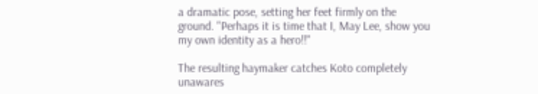a dramatic pose, setting her feet firmly on the ground. "Perhaps it is time that I, May Lee, show you my own identity as a hero!!"

The resulting haymaker catches Koto completely unawares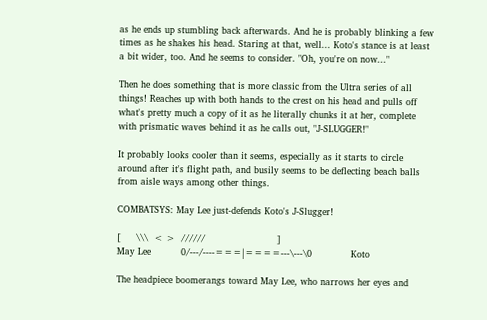as he ends up stumbling back afterwards. And he is probably blinking a few times as he shakes his head. Staring at that, well... Koto's stance is at least a bit wider, too. And he seems to consider. "Oh, you're on now..."

Then he does something that is more classic from the Ultra series of all things! Reaches up with both hands to the crest on his head and pulls off what's pretty much a copy of it as he literally chunks it at her, complete with prismatic waves behind it as he calls out, "J-SLUGGER!"

It probably looks cooler than it seems, especially as it starts to circle around after it's flight path, and busily seems to be deflecting beach balls from aisle ways among other things.

COMBATSYS: May Lee just-defends Koto's J-Slugger!

[     \\\  < >  //////                        ]
May Lee          0/---/----===|====---\---\0             Koto

The headpiece boomerangs toward May Lee, who narrows her eyes and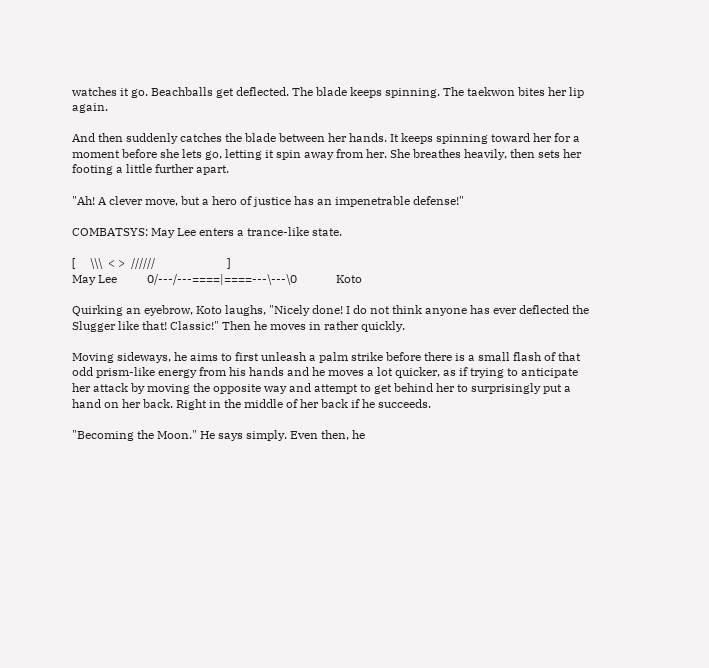watches it go. Beachballs get deflected. The blade keeps spinning. The taekwon bites her lip again.

And then suddenly catches the blade between her hands. It keeps spinning toward her for a moment before she lets go, letting it spin away from her. She breathes heavily, then sets her footing a little further apart.

"Ah! A clever move, but a hero of justice has an impenetrable defense!"

COMBATSYS: May Lee enters a trance-like state.

[     \\\  < >  //////                        ]
May Lee          0/---/---====|====---\---\0             Koto

Quirking an eyebrow, Koto laughs, "Nicely done! I do not think anyone has ever deflected the Slugger like that! Classic!" Then he moves in rather quickly.

Moving sideways, he aims to first unleash a palm strike before there is a small flash of that odd prism-like energy from his hands and he moves a lot quicker, as if trying to anticipate her attack by moving the opposite way and attempt to get behind her to surprisingly put a hand on her back. Right in the middle of her back if he succeeds.

"Becoming the Moon." He says simply. Even then, he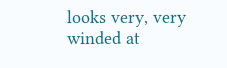looks very, very winded at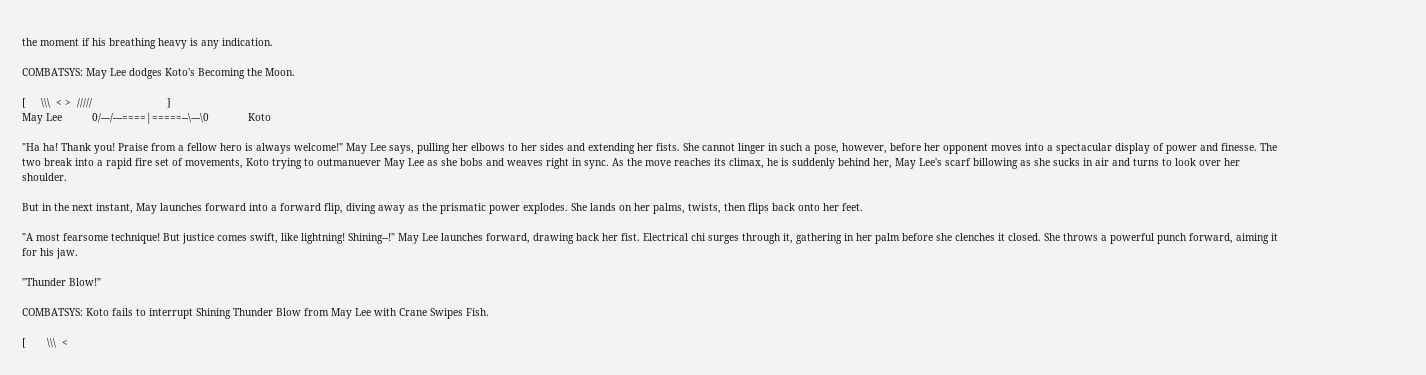the moment if his breathing heavy is any indication.

COMBATSYS: May Lee dodges Koto's Becoming the Moon.

[     \\\  < >  /////                         ]
May Lee          0/---/---====|=====--\---\0             Koto

"Ha ha! Thank you! Praise from a fellow hero is always welcome!" May Lee says, pulling her elbows to her sides and extending her fists. She cannot linger in such a pose, however, before her opponent moves into a spectacular display of power and finesse. The two break into a rapid fire set of movements, Koto trying to outmanuever May Lee as she bobs and weaves right in sync. As the move reaches its climax, he is suddenly behind her, May Lee's scarf billowing as she sucks in air and turns to look over her shoulder.

But in the next instant, May launches forward into a forward flip, diving away as the prismatic power explodes. She lands on her palms, twists, then flips back onto her feet.

"A most fearsome technique! But justice comes swift, like lightning! Shining--!" May Lee launches forward, drawing back her fist. Electrical chi surges through it, gathering in her palm before she clenches it closed. She throws a powerful punch forward, aiming it for his jaw.

"Thunder Blow!"

COMBATSYS: Koto fails to interrupt Shining Thunder Blow from May Lee with Crane Swipes Fish.

[       \\\  <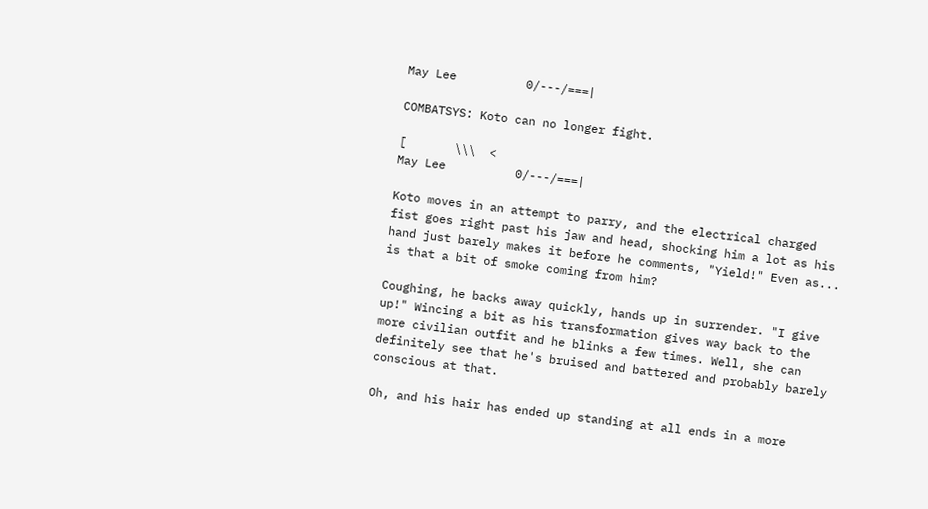May Lee          0/---/===|

COMBATSYS: Koto can no longer fight.

[       \\\  <
May Lee          0/---/===|

Koto moves in an attempt to parry, and the electrical charged fist goes right past his jaw and head, shocking him a lot as his hand just barely makes it before he comments, "Yield!" Even as... is that a bit of smoke coming from him?

Coughing, he backs away quickly, hands up in surrender. "I give up!" Wincing a bit as his transformation gives way back to the more civilian outfit and he blinks a few times. Well, she can definitely see that he's bruised and battered and probably barely conscious at that.

Oh, and his hair has ended up standing at all ends in a more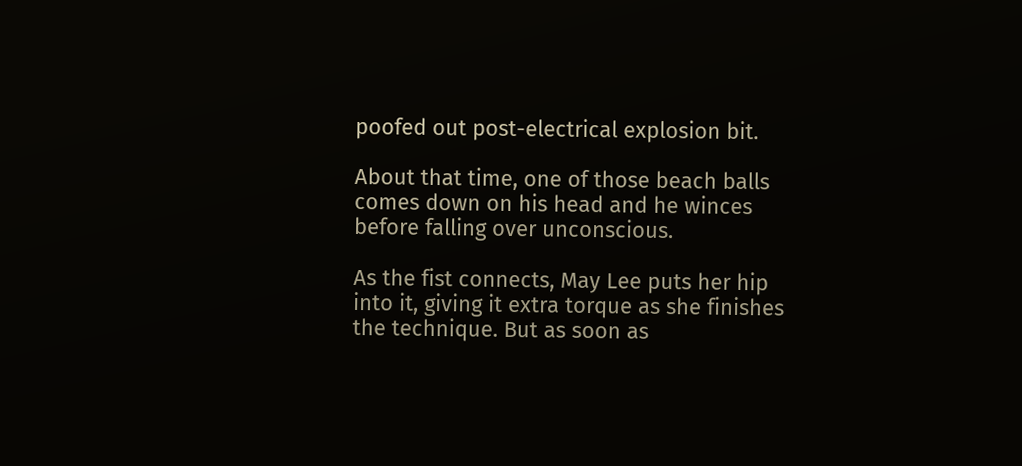poofed out post-electrical explosion bit.

About that time, one of those beach balls comes down on his head and he winces before falling over unconscious.

As the fist connects, May Lee puts her hip into it, giving it extra torque as she finishes the technique. But as soon as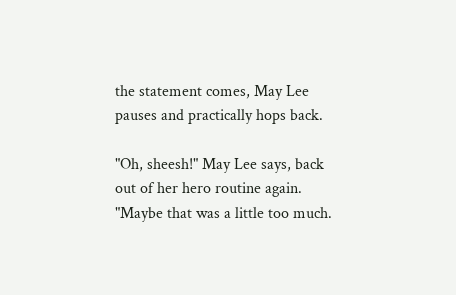the statement comes, May Lee pauses and practically hops back.

"Oh, sheesh!" May Lee says, back out of her hero routine again. "Maybe that was a little too much.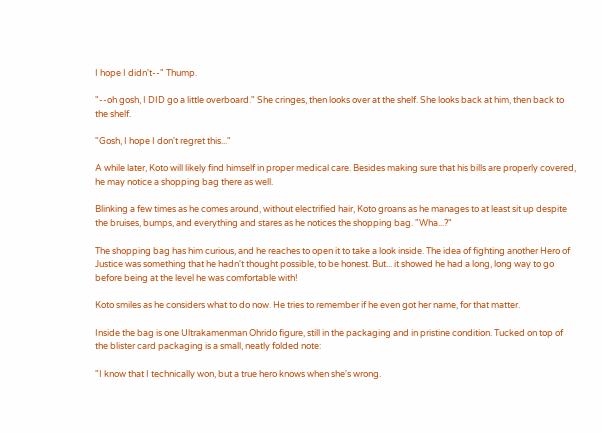I hope I didn't--" Thump.

"--oh gosh, I DID go a little overboard." She cringes, then looks over at the shelf. She looks back at him, then back to the shelf.

"Gosh, I hope I don't regret this..."

A while later, Koto will likely find himself in proper medical care. Besides making sure that his bills are properly covered, he may notice a shopping bag there as well.

Blinking a few times as he comes around, without electrified hair, Koto groans as he manages to at least sit up despite the bruises, bumps, and everything and stares as he notices the shopping bag. "Wha...?"

The shopping bag has him curious, and he reaches to open it to take a look inside. The idea of fighting another Hero of Justice was something that he hadn't thought possible, to be honest. But... it showed he had a long, long way to go before being at the level he was comfortable with!

Koto smiles as he considers what to do now. He tries to remember if he even got her name, for that matter.

Inside the bag is one Ultrakamenman Ohrido figure, still in the packaging and in pristine condition. Tucked on top of the blister card packaging is a small, neatly folded note:

"I know that I technically won, but a true hero knows when she's wrong.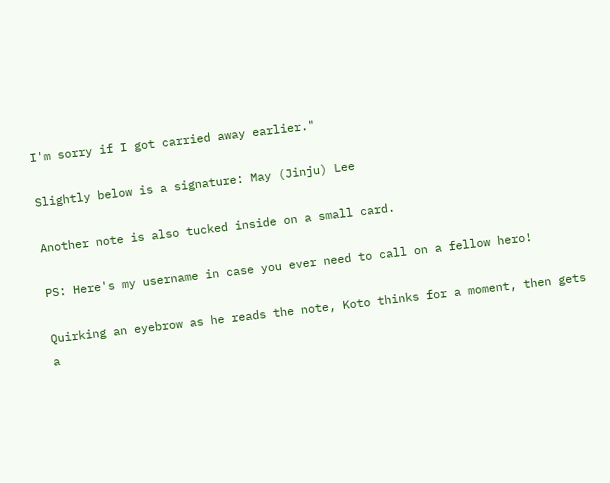I'm sorry if I got carried away earlier."

Slightly below is a signature: May (Jinju) Lee

Another note is also tucked inside on a small card.

PS: Here's my username in case you ever need to call on a fellow hero!

Quirking an eyebrow as he reads the note, Koto thinks for a moment, then gets a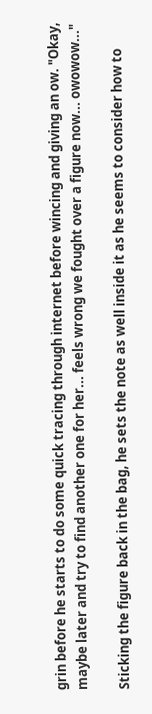grin before he starts to do some quick tracing through internet before wincing and giving an ow. "Okay, maybe later and try to find another one for her... feels wrong we fought over a figure now... owowow..."

Sticking the figure back in the bag, he sets the note as well inside it as he seems to consider how to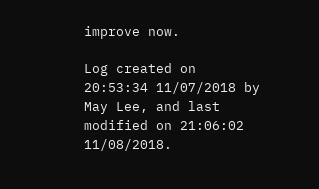improve now.

Log created on 20:53:34 11/07/2018 by May Lee, and last modified on 21:06:02 11/08/2018.